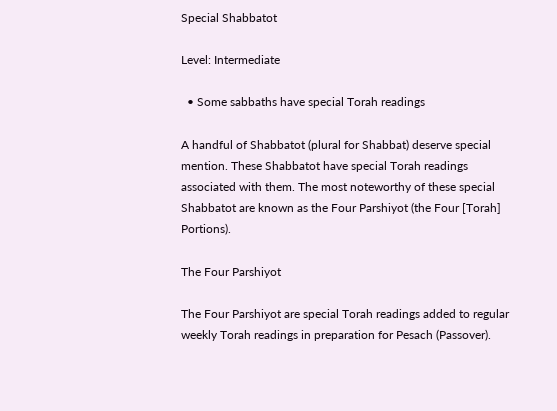Special Shabbatot

Level: Intermediate

  • Some sabbaths have special Torah readings

A handful of Shabbatot (plural for Shabbat) deserve special mention. These Shabbatot have special Torah readings associated with them. The most noteworthy of these special Shabbatot are known as the Four Parshiyot (the Four [Torah] Portions).

The Four Parshiyot

The Four Parshiyot are special Torah readings added to regular weekly Torah readings in preparation for Pesach (Passover).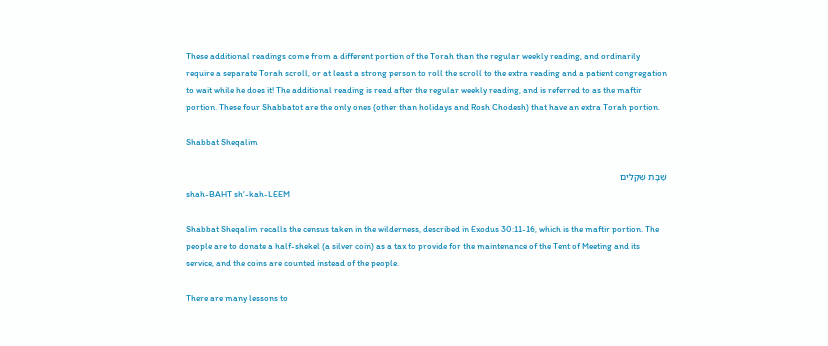These additional readings come from a different portion of the Torah than the regular weekly reading, and ordinarily require a separate Torah scroll, or at least a strong person to roll the scroll to the extra reading and a patient congregation to wait while he does it! The additional reading is read after the regular weekly reading, and is referred to as the maftir portion. These four Shabbatot are the only ones (other than holidays and Rosh Chodesh) that have an extra Torah portion.

Shabbat Sheqalim

שַׁבָּת שְׁקָלִים
shah-BAHT sh'-kah-LEEM

Shabbat Sheqalim recalls the census taken in the wilderness, described in Exodus 30:11-16, which is the maftir portion. The people are to donate a half-shekel (a silver coin) as a tax to provide for the maintenance of the Tent of Meeting and its service, and the coins are counted instead of the people.

There are many lessons to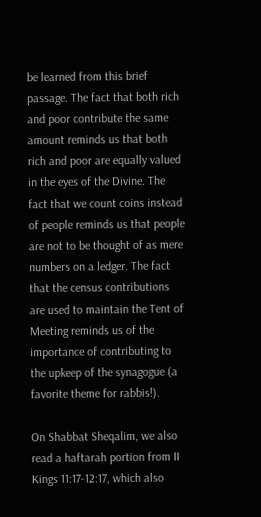be learned from this brief passage. The fact that both rich and poor contribute the same amount reminds us that both rich and poor are equally valued in the eyes of the Divine. The fact that we count coins instead of people reminds us that people are not to be thought of as mere numbers on a ledger. The fact that the census contributions are used to maintain the Tent of Meeting reminds us of the importance of contributing to the upkeep of the synagogue (a favorite theme for rabbis!).

On Shabbat Sheqalim, we also read a haftarah portion from II Kings 11:17-12:17, which also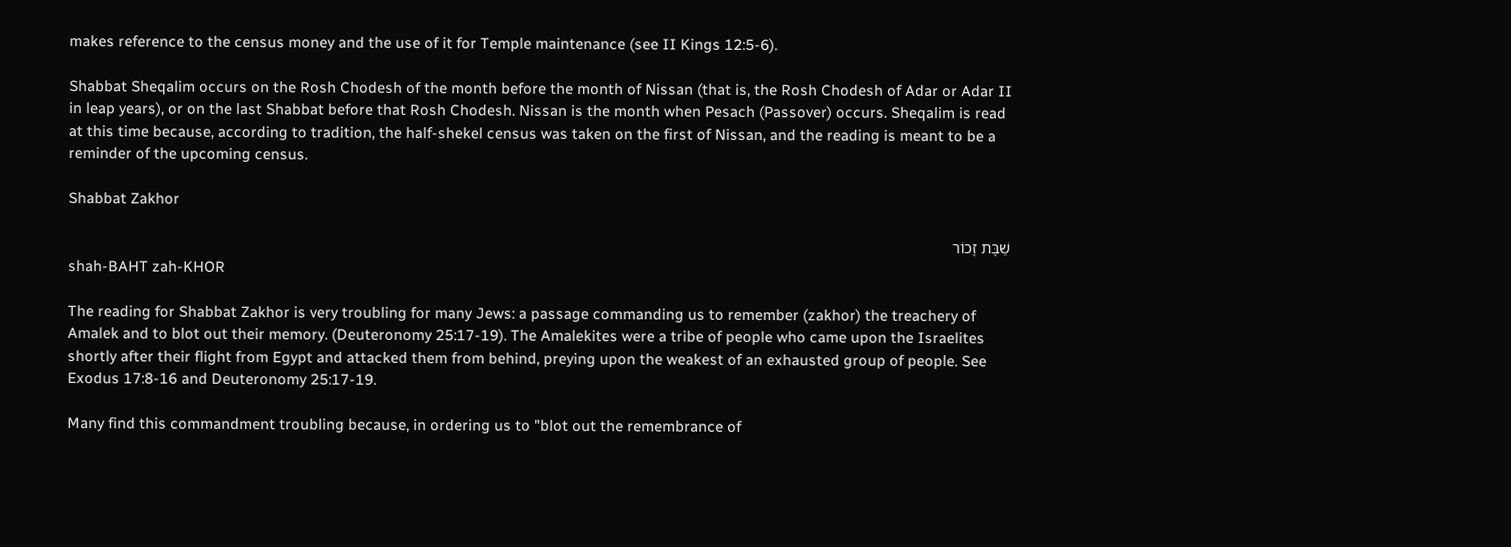makes reference to the census money and the use of it for Temple maintenance (see II Kings 12:5-6).

Shabbat Sheqalim occurs on the Rosh Chodesh of the month before the month of Nissan (that is, the Rosh Chodesh of Adar or Adar II in leap years), or on the last Shabbat before that Rosh Chodesh. Nissan is the month when Pesach (Passover) occurs. Sheqalim is read at this time because, according to tradition, the half-shekel census was taken on the first of Nissan, and the reading is meant to be a reminder of the upcoming census.

Shabbat Zakhor

שַׁבָּת זָכוֹר
shah-BAHT zah-KHOR

The reading for Shabbat Zakhor is very troubling for many Jews: a passage commanding us to remember (zakhor) the treachery of Amalek and to blot out their memory. (Deuteronomy 25:17-19). The Amalekites were a tribe of people who came upon the Israelites shortly after their flight from Egypt and attacked them from behind, preying upon the weakest of an exhausted group of people. See Exodus 17:8-16 and Deuteronomy 25:17-19.

Many find this commandment troubling because, in ordering us to "blot out the remembrance of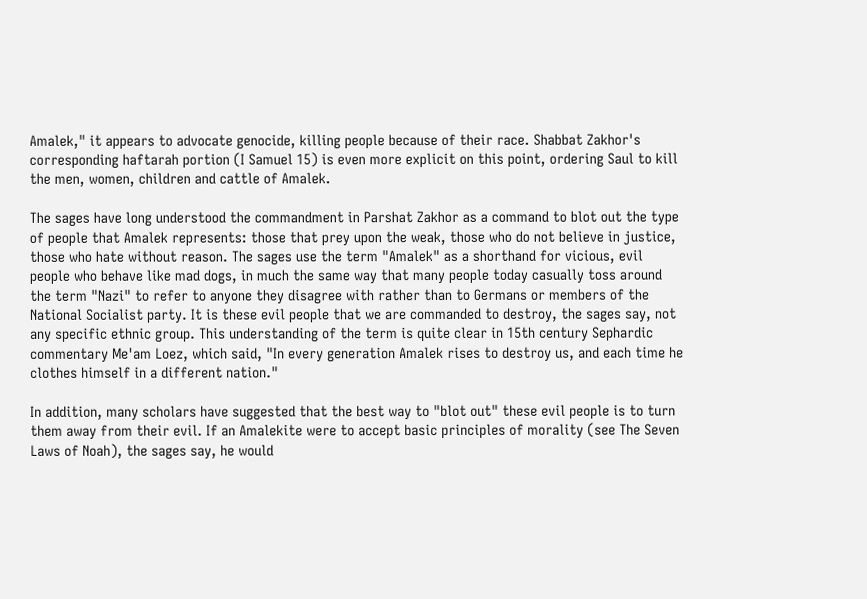Amalek," it appears to advocate genocide, killing people because of their race. Shabbat Zakhor's corresponding haftarah portion (I Samuel 15) is even more explicit on this point, ordering Saul to kill the men, women, children and cattle of Amalek.

The sages have long understood the commandment in Parshat Zakhor as a command to blot out the type of people that Amalek represents: those that prey upon the weak, those who do not believe in justice, those who hate without reason. The sages use the term "Amalek" as a shorthand for vicious, evil people who behave like mad dogs, in much the same way that many people today casually toss around the term "Nazi" to refer to anyone they disagree with rather than to Germans or members of the National Socialist party. It is these evil people that we are commanded to destroy, the sages say, not any specific ethnic group. This understanding of the term is quite clear in 15th century Sephardic commentary Me'am Loez, which said, "In every generation Amalek rises to destroy us, and each time he clothes himself in a different nation."

In addition, many scholars have suggested that the best way to "blot out" these evil people is to turn them away from their evil. If an Amalekite were to accept basic principles of morality (see The Seven Laws of Noah), the sages say, he would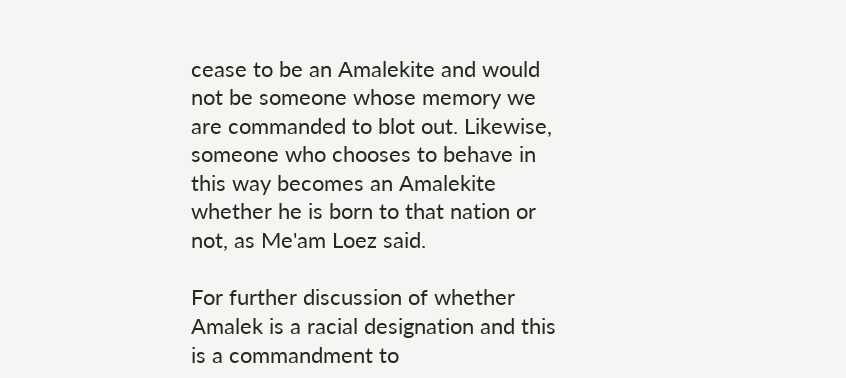cease to be an Amalekite and would not be someone whose memory we are commanded to blot out. Likewise, someone who chooses to behave in this way becomes an Amalekite whether he is born to that nation or not, as Me'am Loez said.

For further discussion of whether Amalek is a racial designation and this is a commandment to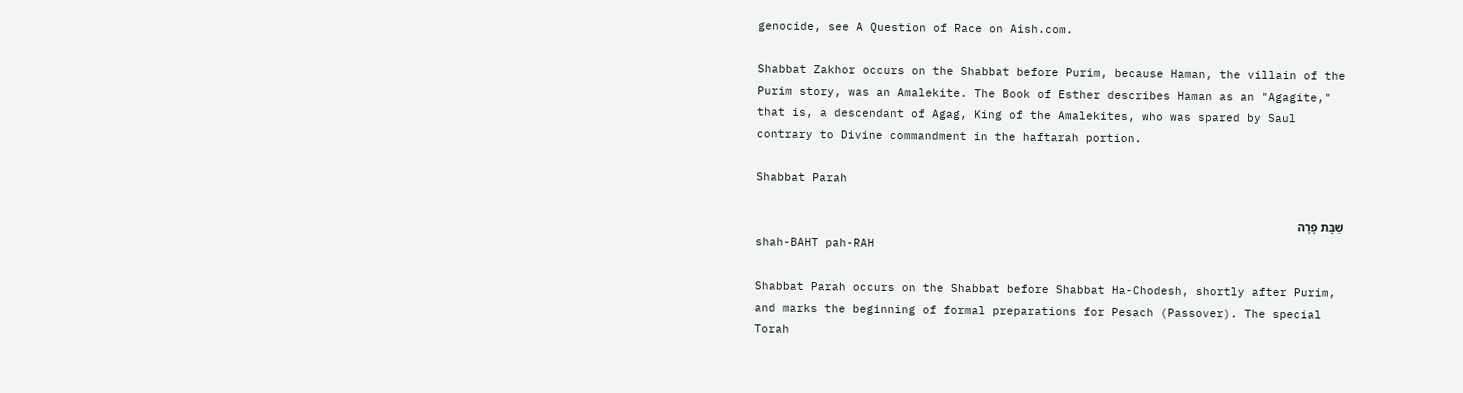genocide, see A Question of Race on Aish.com.

Shabbat Zakhor occurs on the Shabbat before Purim, because Haman, the villain of the Purim story, was an Amalekite. The Book of Esther describes Haman as an "Agagite," that is, a descendant of Agag, King of the Amalekites, who was spared by Saul contrary to Divine commandment in the haftarah portion.

Shabbat Parah

שַׁבָּת פָרָה
shah-BAHT pah-RAH

Shabbat Parah occurs on the Shabbat before Shabbat Ha-Chodesh, shortly after Purim, and marks the beginning of formal preparations for Pesach (Passover). The special Torah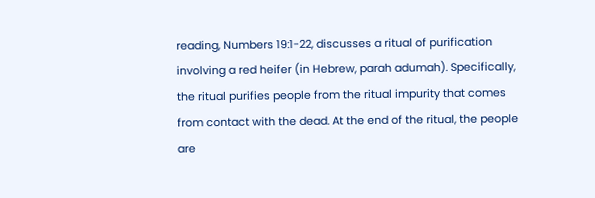reading, Numbers 19:1-22, discusses a ritual of purification involving a red heifer (in Hebrew, parah adumah). Specifically, the ritual purifies people from the ritual impurity that comes from contact with the dead. At the end of the ritual, the people are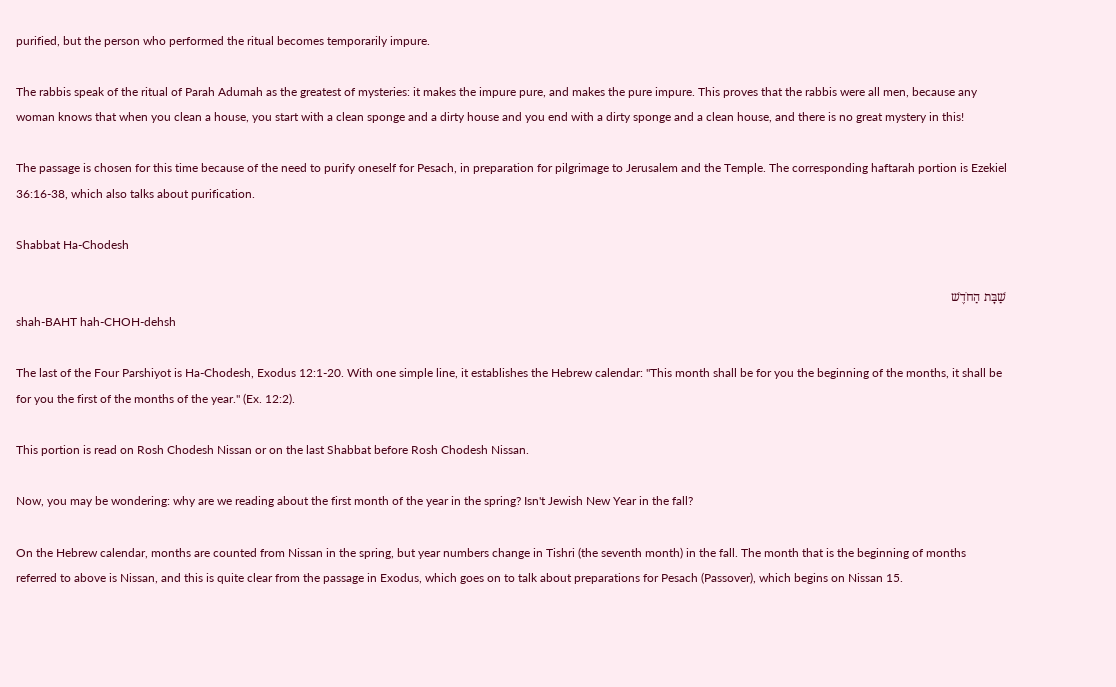purified, but the person who performed the ritual becomes temporarily impure.

The rabbis speak of the ritual of Parah Adumah as the greatest of mysteries: it makes the impure pure, and makes the pure impure. This proves that the rabbis were all men, because any woman knows that when you clean a house, you start with a clean sponge and a dirty house and you end with a dirty sponge and a clean house, and there is no great mystery in this!

The passage is chosen for this time because of the need to purify oneself for Pesach, in preparation for pilgrimage to Jerusalem and the Temple. The corresponding haftarah portion is Ezekiel 36:16-38, which also talks about purification.

Shabbat Ha-Chodesh

שַׁבָּת הַחֹדֶשׁ
shah-BAHT hah-CHOH-dehsh

The last of the Four Parshiyot is Ha-Chodesh, Exodus 12:1-20. With one simple line, it establishes the Hebrew calendar: "This month shall be for you the beginning of the months, it shall be for you the first of the months of the year." (Ex. 12:2).

This portion is read on Rosh Chodesh Nissan or on the last Shabbat before Rosh Chodesh Nissan.

Now, you may be wondering: why are we reading about the first month of the year in the spring? Isn't Jewish New Year in the fall?

On the Hebrew calendar, months are counted from Nissan in the spring, but year numbers change in Tishri (the seventh month) in the fall. The month that is the beginning of months referred to above is Nissan, and this is quite clear from the passage in Exodus, which goes on to talk about preparations for Pesach (Passover), which begins on Nissan 15.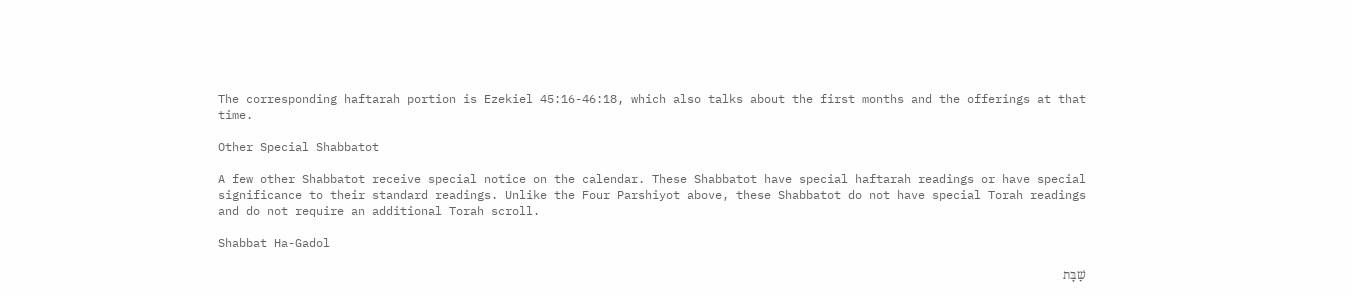The corresponding haftarah portion is Ezekiel 45:16-46:18, which also talks about the first months and the offerings at that time.

Other Special Shabbatot

A few other Shabbatot receive special notice on the calendar. These Shabbatot have special haftarah readings or have special significance to their standard readings. Unlike the Four Parshiyot above, these Shabbatot do not have special Torah readings and do not require an additional Torah scroll.

Shabbat Ha-Gadol

שַׁבָּת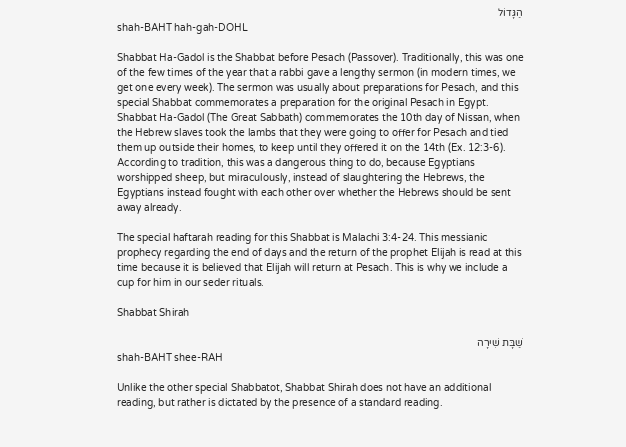הַגָּדוֹל
shah-BAHT hah-gah-DOHL

Shabbat Ha-Gadol is the Shabbat before Pesach (Passover). Traditionally, this was one of the few times of the year that a rabbi gave a lengthy sermon (in modern times, we get one every week). The sermon was usually about preparations for Pesach, and this special Shabbat commemorates a preparation for the original Pesach in Egypt. Shabbat Ha-Gadol (The Great Sabbath) commemorates the 10th day of Nissan, when the Hebrew slaves took the lambs that they were going to offer for Pesach and tied them up outside their homes, to keep until they offered it on the 14th (Ex. 12:3-6). According to tradition, this was a dangerous thing to do, because Egyptians worshipped sheep, but miraculously, instead of slaughtering the Hebrews, the Egyptians instead fought with each other over whether the Hebrews should be sent away already.

The special haftarah reading for this Shabbat is Malachi 3:4-24. This messianic prophecy regarding the end of days and the return of the prophet Elijah is read at this time because it is believed that Elijah will return at Pesach. This is why we include a cup for him in our seder rituals.

Shabbat Shirah

שַׁבָּת שִׁירָה
shah-BAHT shee-RAH

Unlike the other special Shabbatot, Shabbat Shirah does not have an additional reading, but rather is dictated by the presence of a standard reading.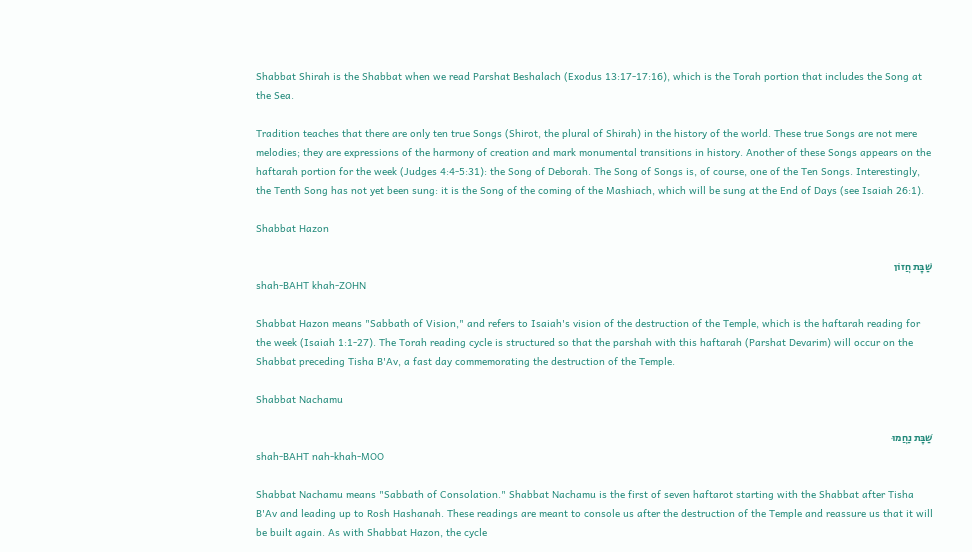Shabbat Shirah is the Shabbat when we read Parshat Beshalach (Exodus 13:17-17:16), which is the Torah portion that includes the Song at the Sea.

Tradition teaches that there are only ten true Songs (Shirot, the plural of Shirah) in the history of the world. These true Songs are not mere melodies; they are expressions of the harmony of creation and mark monumental transitions in history. Another of these Songs appears on the haftarah portion for the week (Judges 4:4-5:31): the Song of Deborah. The Song of Songs is, of course, one of the Ten Songs. Interestingly, the Tenth Song has not yet been sung: it is the Song of the coming of the Mashiach, which will be sung at the End of Days (see Isaiah 26:1).

Shabbat Hazon

שַׁבָּת חֲזוֹן
shah-BAHT khah-ZOHN

Shabbat Hazon means "Sabbath of Vision," and refers to Isaiah's vision of the destruction of the Temple, which is the haftarah reading for the week (Isaiah 1:1-27). The Torah reading cycle is structured so that the parshah with this haftarah (Parshat Devarim) will occur on the Shabbat preceding Tisha B'Av, a fast day commemorating the destruction of the Temple.

Shabbat Nachamu

שַׁבָּת נַחֲמוּ
shah-BAHT nah-khah-MOO

Shabbat Nachamu means "Sabbath of Consolation." Shabbat Nachamu is the first of seven haftarot starting with the Shabbat after Tisha B'Av and leading up to Rosh Hashanah. These readings are meant to console us after the destruction of the Temple and reassure us that it will be built again. As with Shabbat Hazon, the cycle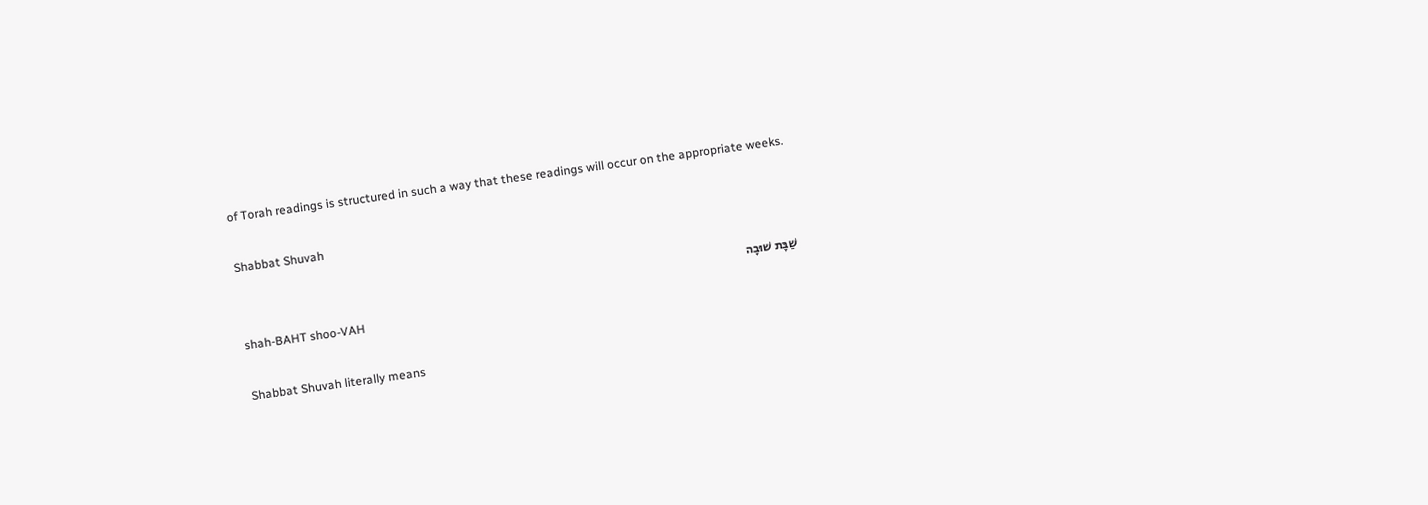of Torah readings is structured in such a way that these readings will occur on the appropriate weeks.

Shabbat Shuvah

שַׁבָּת שׁוּבָה
shah-BAHT shoo-VAH

Shabbat Shuvah literally means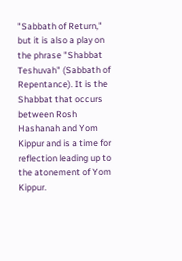"Sabbath of Return," but it is also a play on the phrase "Shabbat Teshuvah" (Sabbath of Repentance). It is the Shabbat that occurs between Rosh Hashanah and Yom Kippur and is a time for reflection leading up to the atonement of Yom Kippur.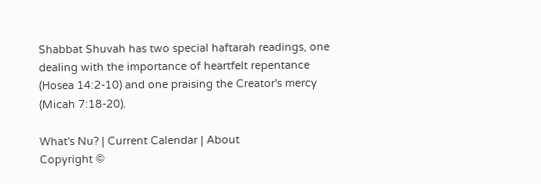Shabbat Shuvah has two special haftarah readings, one dealing with the importance of heartfelt repentance (Hosea 14:2-10) and one praising the Creator's mercy (Micah 7:18-20).

What's Nu? | Current Calendar | About
Copyright ©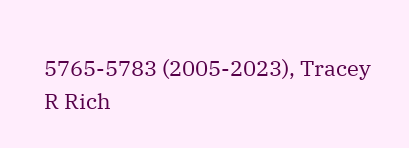5765-5783 (2005-2023), Tracey R Rich